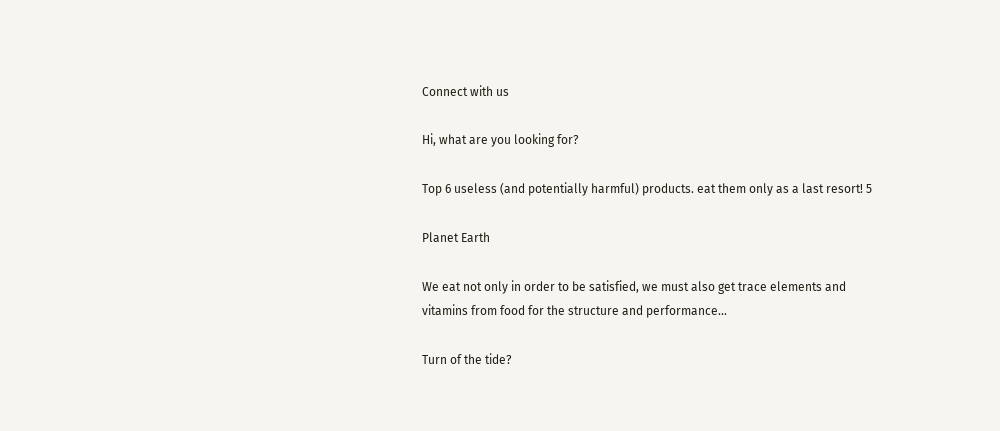Connect with us

Hi, what are you looking for?

Top 6 useless (and potentially harmful) products. eat them only as a last resort! 5

Planet Earth

We eat not only in order to be satisfied, we must also get trace elements and vitamins from food for the structure and performance...

Turn of the tide?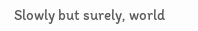Slowly but surely, world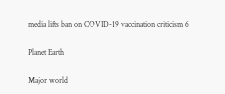media lifts ban on COVID-19 vaccination criticism 6

Planet Earth

Major world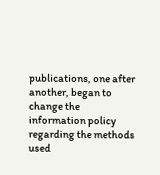publications, one after another, began to change the information policy regarding the methods used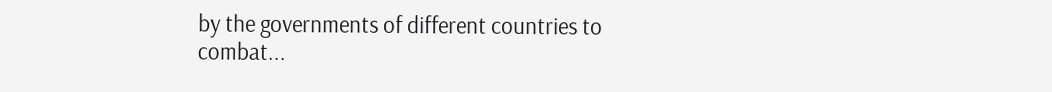by the governments of different countries to combat...